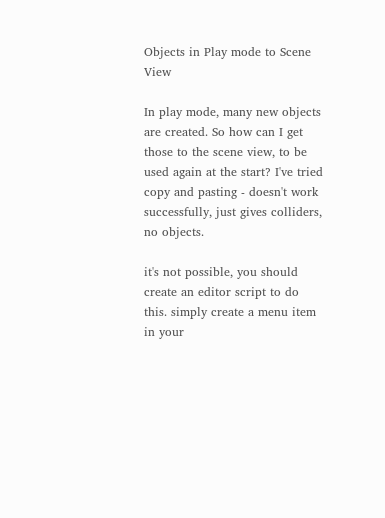Objects in Play mode to Scene View

In play mode, many new objects are created. So how can I get those to the scene view, to be used again at the start? I've tried copy and pasting - doesn't work successfully, just gives colliders, no objects.

it's not possible, you should create an editor script to do this. simply create a menu item in your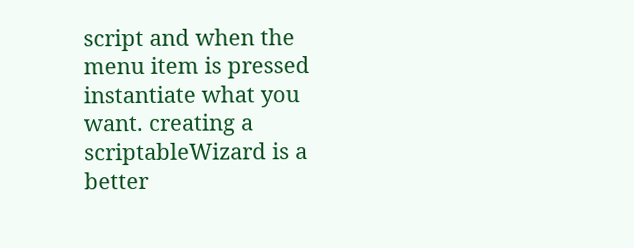script and when the menu item is pressed instantiate what you want. creating a scriptableWizard is a better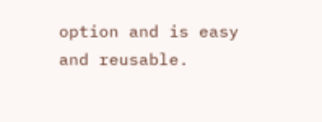option and is easy and reusable.